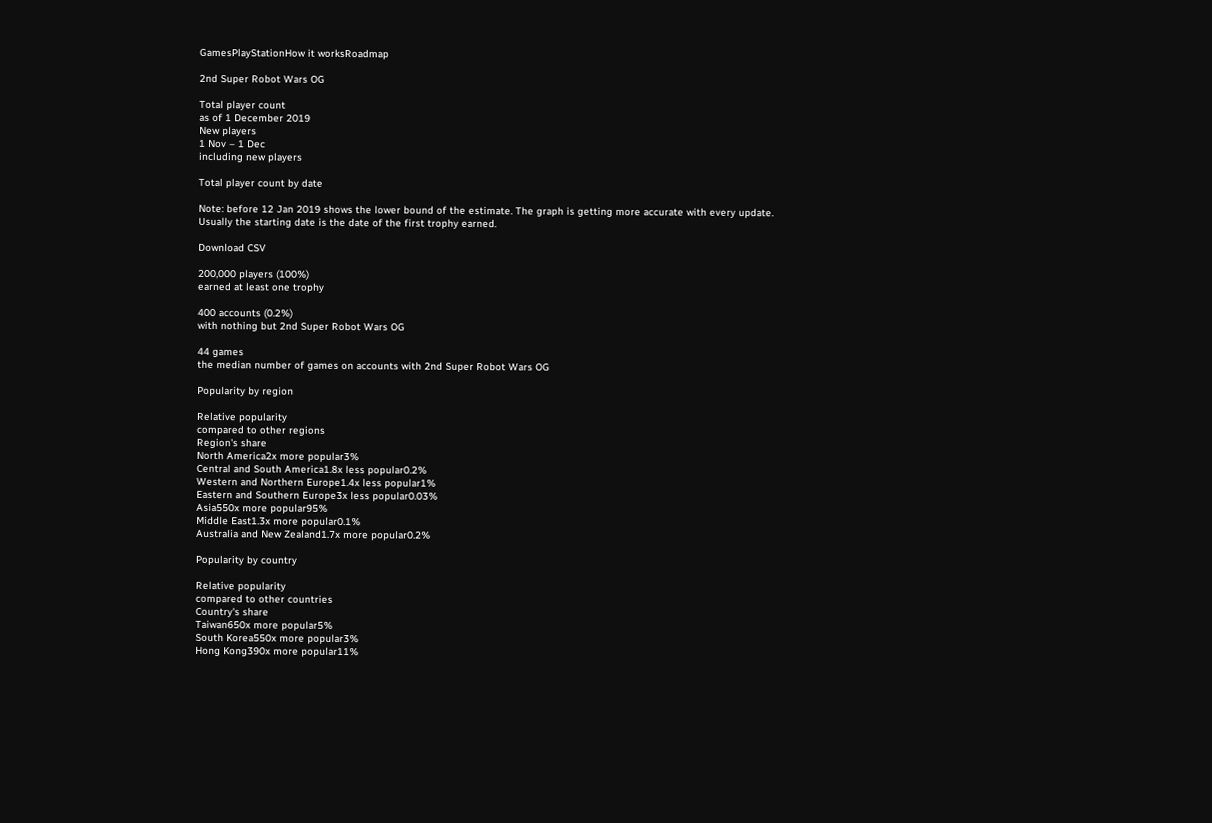GamesPlayStationHow it worksRoadmap

2nd Super Robot Wars OG

Total player count
as of 1 December 2019
New players
1 Nov – 1 Dec
including new players

Total player count by date

Note: before 12 Jan 2019 shows the lower bound of the estimate. The graph is getting more accurate with every update.
Usually the starting date is the date of the first trophy earned.

Download CSV

200,000 players (100%)
earned at least one trophy

400 accounts (0.2%)
with nothing but 2nd Super Robot Wars OG

44 games
the median number of games on accounts with 2nd Super Robot Wars OG

Popularity by region

Relative popularity
compared to other regions
Region's share
North America2x more popular3%
Central and South America1.8x less popular0.2%
Western and Northern Europe1.4x less popular1%
Eastern and Southern Europe3x less popular0.03%
Asia550x more popular95%
Middle East1.3x more popular0.1%
Australia and New Zealand1.7x more popular0.2%

Popularity by country

Relative popularity
compared to other countries
Country's share
Taiwan650x more popular5%
South Korea550x more popular3%
Hong Kong390x more popular11%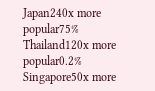Japan240x more popular75%
Thailand120x more popular0.2%
Singapore50x more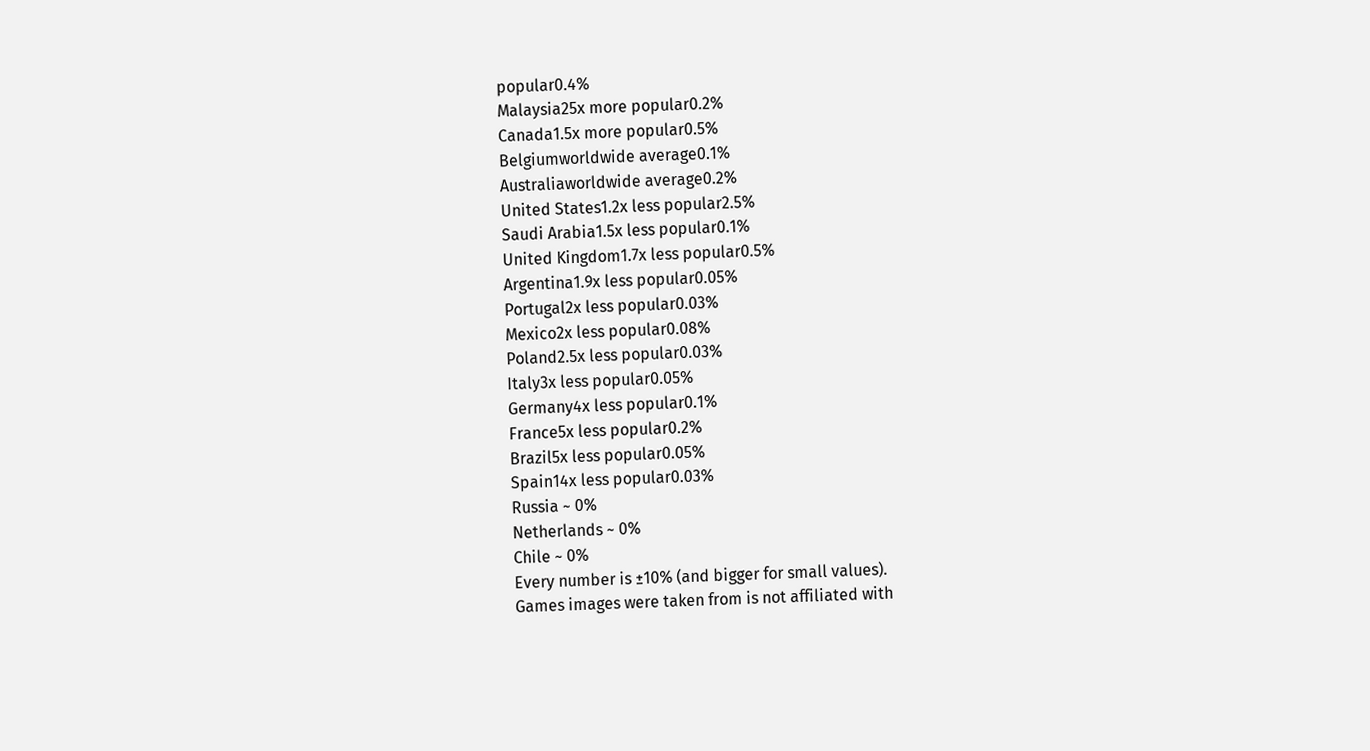popular0.4%
Malaysia25x more popular0.2%
Canada1.5x more popular0.5%
Belgiumworldwide average0.1%
Australiaworldwide average0.2%
United States1.2x less popular2.5%
Saudi Arabia1.5x less popular0.1%
United Kingdom1.7x less popular0.5%
Argentina1.9x less popular0.05%
Portugal2x less popular0.03%
Mexico2x less popular0.08%
Poland2.5x less popular0.03%
Italy3x less popular0.05%
Germany4x less popular0.1%
France5x less popular0.2%
Brazil5x less popular0.05%
Spain14x less popular0.03%
Russia ~ 0%
Netherlands ~ 0%
Chile ~ 0%
Every number is ±10% (and bigger for small values).
Games images were taken from is not affiliated with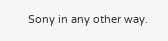Sony in any other way.